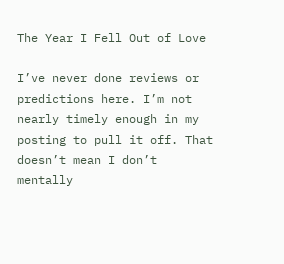The Year I Fell Out of Love

I’ve never done reviews or predictions here. I’m not nearly timely enough in my posting to pull it off. That doesn’t mean I don’t mentally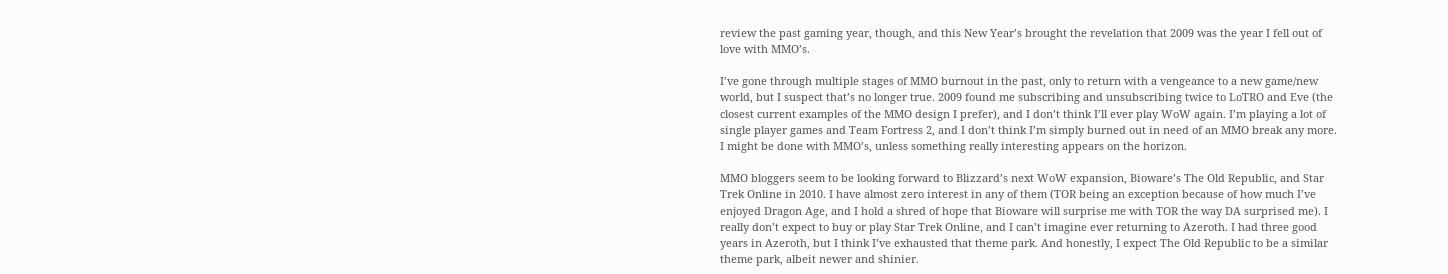review the past gaming year, though, and this New Year’s brought the revelation that 2009 was the year I fell out of love with MMO’s.

I’ve gone through multiple stages of MMO burnout in the past, only to return with a vengeance to a new game/new world, but I suspect that’s no longer true. 2009 found me subscribing and unsubscribing twice to LoTRO and Eve (the closest current examples of the MMO design I prefer), and I don’t think I’ll ever play WoW again. I’m playing a lot of single player games and Team Fortress 2, and I don’t think I’m simply burned out in need of an MMO break any more. I might be done with MMO’s, unless something really interesting appears on the horizon.

MMO bloggers seem to be looking forward to Blizzard’s next WoW expansion, Bioware’s The Old Republic, and Star Trek Online in 2010. I have almost zero interest in any of them (TOR being an exception because of how much I’ve enjoyed Dragon Age, and I hold a shred of hope that Bioware will surprise me with TOR the way DA surprised me). I really don’t expect to buy or play Star Trek Online, and I can’t imagine ever returning to Azeroth. I had three good years in Azeroth, but I think I’ve exhausted that theme park. And honestly, I expect The Old Republic to be a similar theme park, albeit newer and shinier.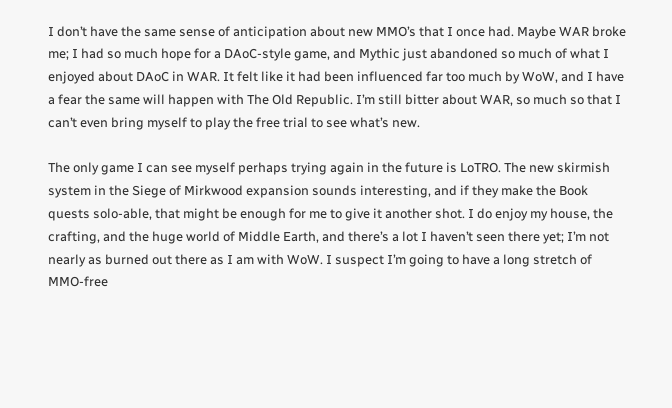I don’t have the same sense of anticipation about new MMO’s that I once had. Maybe WAR broke me; I had so much hope for a DAoC-style game, and Mythic just abandoned so much of what I enjoyed about DAoC in WAR. It felt like it had been influenced far too much by WoW, and I have a fear the same will happen with The Old Republic. I’m still bitter about WAR, so much so that I can’t even bring myself to play the free trial to see what’s new.

The only game I can see myself perhaps trying again in the future is LoTRO. The new skirmish system in the Siege of Mirkwood expansion sounds interesting, and if they make the Book quests solo-able, that might be enough for me to give it another shot. I do enjoy my house, the crafting, and the huge world of Middle Earth, and there’s a lot I haven’t seen there yet; I’m not nearly as burned out there as I am with WoW. I suspect I’m going to have a long stretch of MMO-free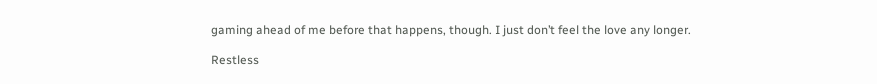gaming ahead of me before that happens, though. I just don’t feel the love any longer.

Restless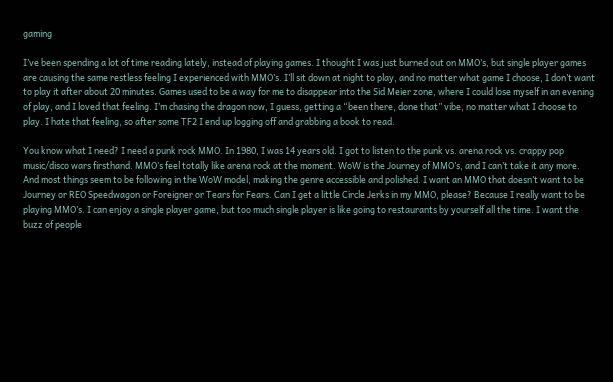gaming

I’ve been spending a lot of time reading lately, instead of playing games. I thought I was just burned out on MMO’s, but single player games are causing the same restless feeling I experienced with MMO’s. I’ll sit down at night to play, and no matter what game I choose, I don’t want to play it after about 20 minutes. Games used to be a way for me to disappear into the Sid Meier zone, where I could lose myself in an evening of play, and I loved that feeling. I’m chasing the dragon now, I guess, getting a “been there, done that” vibe, no matter what I choose to play. I hate that feeling, so after some TF2 I end up logging off and grabbing a book to read.

You know what I need? I need a punk rock MMO. In 1980, I was 14 years old. I got to listen to the punk vs. arena rock vs. crappy pop music/disco wars firsthand. MMO’s feel totally like arena rock at the moment. WoW is the Journey of MMO’s, and I can’t take it any more. And most things seem to be following in the WoW model, making the genre accessible and polished. I want an MMO that doesn’t want to be Journey or REO Speedwagon or Foreigner or Tears for Fears. Can I get a little Circle Jerks in my MMO, please? Because I really want to be playing MMO’s. I can enjoy a single player game, but too much single player is like going to restaurants by yourself all the time. I want the buzz of people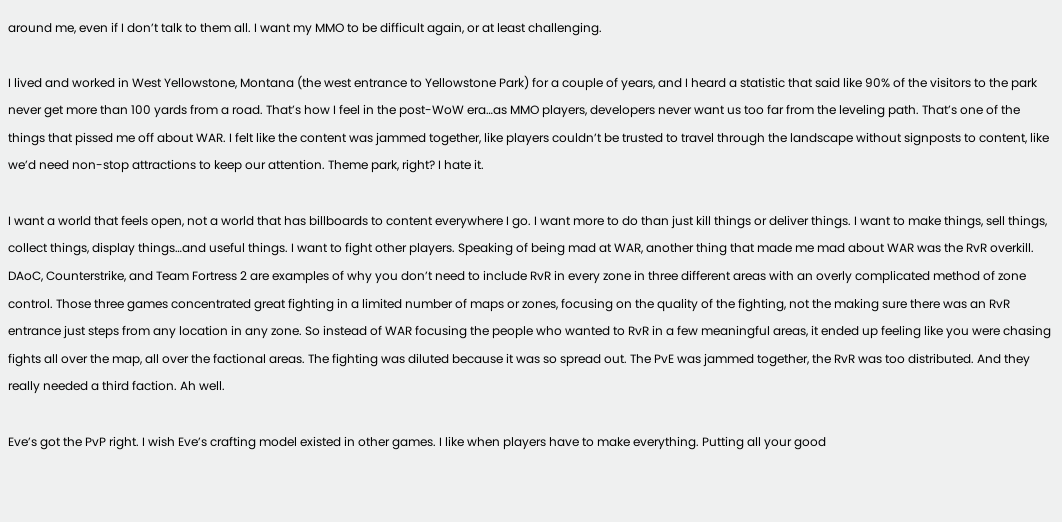around me, even if I don’t talk to them all. I want my MMO to be difficult again, or at least challenging.

I lived and worked in West Yellowstone, Montana (the west entrance to Yellowstone Park) for a couple of years, and I heard a statistic that said like 90% of the visitors to the park never get more than 100 yards from a road. That’s how I feel in the post-WoW era…as MMO players, developers never want us too far from the leveling path. That’s one of the things that pissed me off about WAR. I felt like the content was jammed together, like players couldn’t be trusted to travel through the landscape without signposts to content, like we’d need non-stop attractions to keep our attention. Theme park, right? I hate it.

I want a world that feels open, not a world that has billboards to content everywhere I go. I want more to do than just kill things or deliver things. I want to make things, sell things, collect things, display things…and useful things. I want to fight other players. Speaking of being mad at WAR, another thing that made me mad about WAR was the RvR overkill. DAoC, Counterstrike, and Team Fortress 2 are examples of why you don’t need to include RvR in every zone in three different areas with an overly complicated method of zone control. Those three games concentrated great fighting in a limited number of maps or zones, focusing on the quality of the fighting, not the making sure there was an RvR entrance just steps from any location in any zone. So instead of WAR focusing the people who wanted to RvR in a few meaningful areas, it ended up feeling like you were chasing fights all over the map, all over the factional areas. The fighting was diluted because it was so spread out. The PvE was jammed together, the RvR was too distributed. And they really needed a third faction. Ah well.

Eve’s got the PvP right. I wish Eve’s crafting model existed in other games. I like when players have to make everything. Putting all your good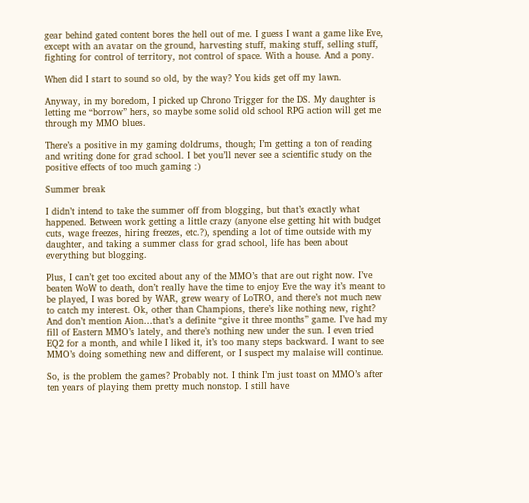gear behind gated content bores the hell out of me. I guess I want a game like Eve, except with an avatar on the ground, harvesting stuff, making stuff, selling stuff, fighting for control of territory, not control of space. With a house. And a pony.

When did I start to sound so old, by the way? You kids get off my lawn.

Anyway, in my boredom, I picked up Chrono Trigger for the DS. My daughter is letting me “borrow” hers, so maybe some solid old school RPG action will get me through my MMO blues.

There’s a positive in my gaming doldrums, though; I’m getting a ton of reading and writing done for grad school. I bet you’ll never see a scientific study on the positive effects of too much gaming :)

Summer break

I didn’t intend to take the summer off from blogging, but that’s exactly what happened. Between work getting a little crazy (anyone else getting hit with budget cuts, wage freezes, hiring freezes, etc.?), spending a lot of time outside with my daughter, and taking a summer class for grad school, life has been about everything but blogging.

Plus, I can’t get too excited about any of the MMO’s that are out right now. I’ve beaten WoW to death, don’t really have the time to enjoy Eve the way it’s meant to be played, I was bored by WAR, grew weary of LoTRO, and there’s not much new to catch my interest. Ok, other than Champions, there’s like nothing new, right? And don’t mention Aion…that’s a definite “give it three months” game. I’ve had my fill of Eastern MMO’s lately, and there’s nothing new under the sun. I even tried EQ2 for a month, and while I liked it, it’s too many steps backward. I want to see MMO’s doing something new and different, or I suspect my malaise will continue.

So, is the problem the games? Probably not. I think I’m just toast on MMO’s after ten years of playing them pretty much nonstop. I still have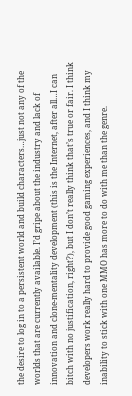the desire to log in to a persistent world and build characters…just not any of the worlds that are currently available. I’d gripe about the industry and lack of innovation and clone-mentality development (this is the Internet, after all…I can bitch with no justification, right?), but I don’t really think that’s true or fair. I think developers work really hard to provide good gaming experiences, and I think my inability to stick with one MMO has more to do with me than the genre.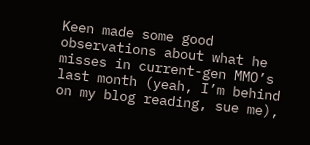Keen made some good observations about what he misses in current-gen MMO’s last month (yeah, I’m behind on my blog reading, sue me),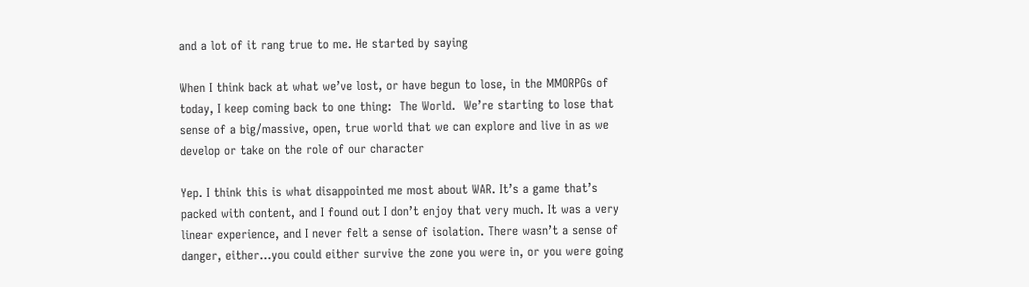and a lot of it rang true to me. He started by saying

When I think back at what we’ve lost, or have begun to lose, in the MMORPGs of today, I keep coming back to one thing:  The World.  We’re starting to lose that sense of a big/massive, open, true world that we can explore and live in as we develop or take on the role of our character

Yep. I think this is what disappointed me most about WAR. It’s a game that’s packed with content, and I found out I don’t enjoy that very much. It was a very linear experience, and I never felt a sense of isolation. There wasn’t a sense of danger, either…you could either survive the zone you were in, or you were going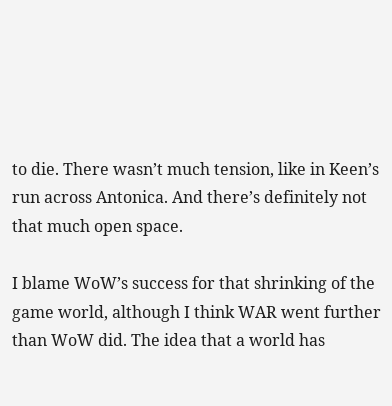to die. There wasn’t much tension, like in Keen’s run across Antonica. And there’s definitely not that much open space.

I blame WoW’s success for that shrinking of the game world, although I think WAR went further than WoW did. The idea that a world has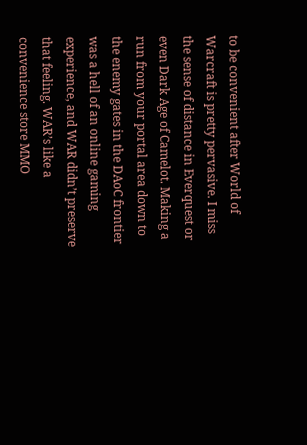to be convenient after World of Warcraft is pretty pervasive. I miss the sense of distance in Everquest or even Dark Age of Camelot. Making a run from your portal area down to the enemy gates in the DAoC frontier was a hell of an online gaming experience, and WAR didn’t preserve that feeling. WAR’s like a convenience store MMO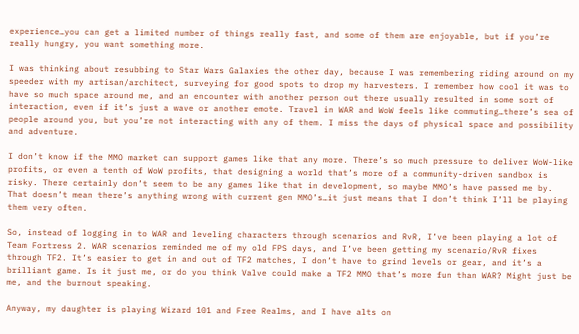experience…you can get a limited number of things really fast, and some of them are enjoyable, but if you’re really hungry, you want something more.

I was thinking about resubbing to Star Wars Galaxies the other day, because I was remembering riding around on my speeder with my artisan/architect, surveying for good spots to drop my harvesters. I remember how cool it was to have so much space around me, and an encounter with another person out there usually resulted in some sort of interaction, even if it’s just a wave or another emote. Travel in WAR and WoW feels like commuting…there’s sea of people around you, but you’re not interacting with any of them. I miss the days of physical space and possibility and adventure.

I don’t know if the MMO market can support games like that any more. There’s so much pressure to deliver WoW-like profits, or even a tenth of WoW profits, that designing a world that’s more of a community-driven sandbox is risky. There certainly don’t seem to be any games like that in development, so maybe MMO’s have passed me by. That doesn’t mean there’s anything wrong with current gen MMO’s…it just means that I don’t think I’ll be playing them very often.

So, instead of logging in to WAR and leveling characters through scenarios and RvR, I’ve been playing a lot of Team Fortress 2. WAR scenarios reminded me of my old FPS days, and I’ve been getting my scenario/RvR fixes through TF2. It’s easier to get in and out of TF2 matches, I don’t have to grind levels or gear, and it’s a brilliant game. Is it just me, or do you think Valve could make a TF2 MMO that’s more fun than WAR? Might just be me, and the burnout speaking.

Anyway, my daughter is playing Wizard 101 and Free Realms, and I have alts on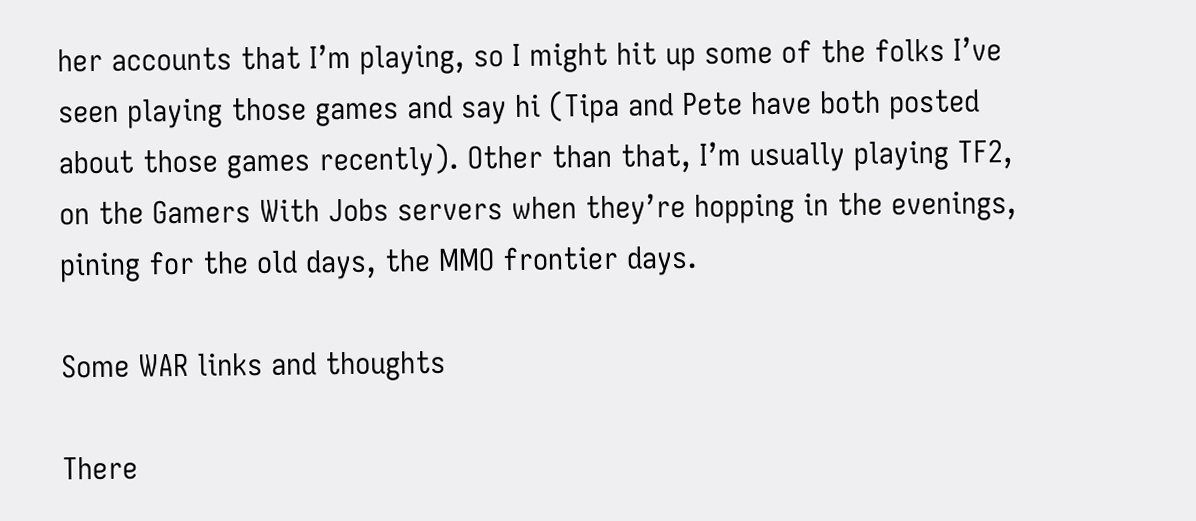her accounts that I’m playing, so I might hit up some of the folks I’ve seen playing those games and say hi (Tipa and Pete have both posted about those games recently). Other than that, I’m usually playing TF2, on the Gamers With Jobs servers when they’re hopping in the evenings, pining for the old days, the MMO frontier days.

Some WAR links and thoughts

There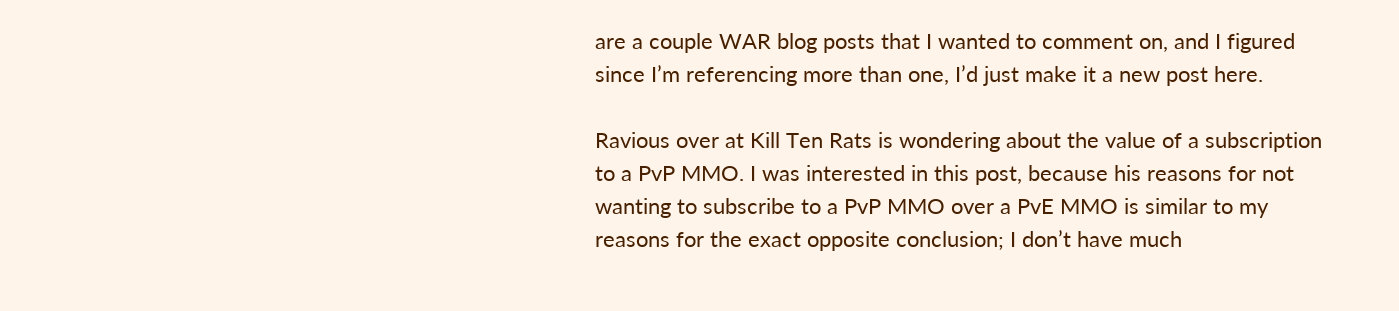are a couple WAR blog posts that I wanted to comment on, and I figured since I’m referencing more than one, I’d just make it a new post here.

Ravious over at Kill Ten Rats is wondering about the value of a subscription to a PvP MMO. I was interested in this post, because his reasons for not wanting to subscribe to a PvP MMO over a PvE MMO is similar to my reasons for the exact opposite conclusion; I don’t have much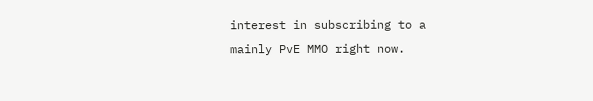interest in subscribing to a mainly PvE MMO right now.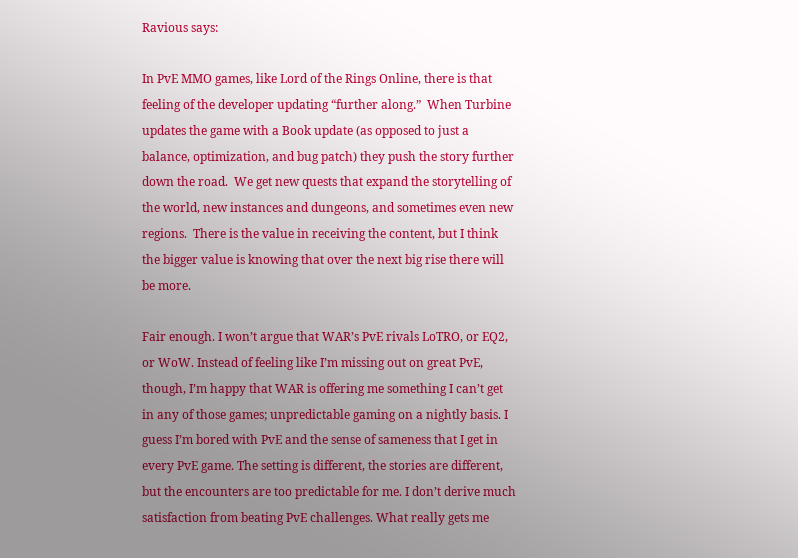Ravious says:

In PvE MMO games, like Lord of the Rings Online, there is that feeling of the developer updating “further along.”  When Turbine updates the game with a Book update (as opposed to just a balance, optimization, and bug patch) they push the story further down the road.  We get new quests that expand the storytelling of the world, new instances and dungeons, and sometimes even new regions.  There is the value in receiving the content, but I think the bigger value is knowing that over the next big rise there will be more.

Fair enough. I won’t argue that WAR’s PvE rivals LoTRO, or EQ2, or WoW. Instead of feeling like I’m missing out on great PvE, though, I’m happy that WAR is offering me something I can’t get in any of those games; unpredictable gaming on a nightly basis. I guess I’m bored with PvE and the sense of sameness that I get in every PvE game. The setting is different, the stories are different, but the encounters are too predictable for me. I don’t derive much satisfaction from beating PvE challenges. What really gets me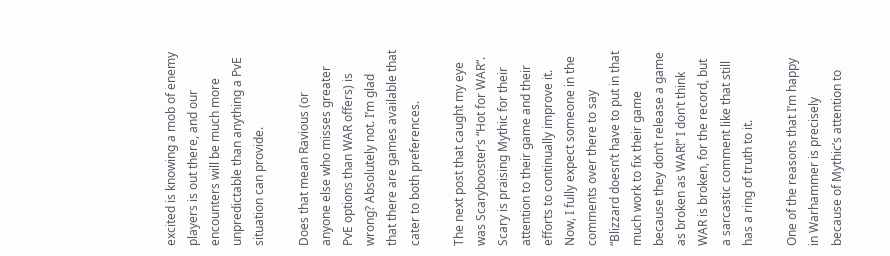excited is knowing a mob of enemy players is out there, and our encounters will be much more unpredictable than anything a PvE situation can provide.

Does that mean Ravious (or anyone else who misses greater PvE options than WAR offers) is wrong? Absolutely not. I’m glad that there are games available that cater to both preferences.

The next post that caught my eye was Scarybooster’s “Hot for WAR“. Scary is praising Mythic for their attention to their game and their efforts to continually improve it. Now, I fully expect someone in the comments over there to say “Blizzard doesn’t have to put in that much work to fix their game because they don’t release a game as broken as WAR!” I don’t think WAR is broken, for the record, but a sarcastic comment like that still has a ring of truth to it.

One of the reasons that I’m happy in Warhammer is precisely because of Mythic’s attention to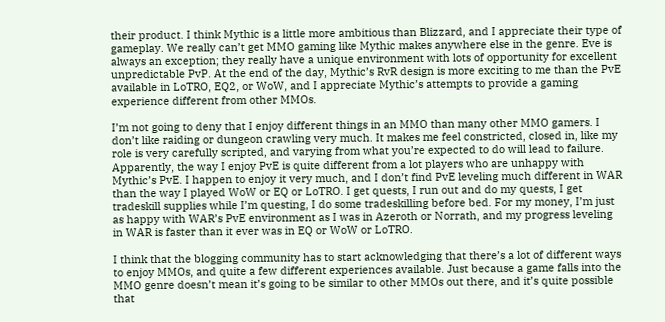their product. I think Mythic is a little more ambitious than Blizzard, and I appreciate their type of gameplay. We really can’t get MMO gaming like Mythic makes anywhere else in the genre. Eve is always an exception; they really have a unique environment with lots of opportunity for excellent unpredictable PvP. At the end of the day, Mythic’s RvR design is more exciting to me than the PvE available in LoTRO, EQ2, or WoW, and I appreciate Mythic’s attempts to provide a gaming experience different from other MMOs.

I’m not going to deny that I enjoy different things in an MMO than many other MMO gamers. I don’t like raiding or dungeon crawling very much. It makes me feel constricted, closed in, like my role is very carefully scripted, and varying from what you’re expected to do will lead to failure. Apparently, the way I enjoy PvE is quite different from a lot players who are unhappy with Mythic’s PvE. I happen to enjoy it very much, and I don’t find PvE leveling much different in WAR than the way I played WoW or EQ or LoTRO. I get quests, I run out and do my quests, I get tradeskill supplies while I’m questing, I do some tradeskilling before bed. For my money, I’m just as happy with WAR’s PvE environment as I was in Azeroth or Norrath, and my progress leveling in WAR is faster than it ever was in EQ or WoW or LoTRO.

I think that the blogging community has to start acknowledging that there’s a lot of different ways to enjoy MMOs, and quite a few different experiences available. Just because a game falls into the MMO genre doesn’t mean it’s going to be similar to other MMOs out there, and it’s quite possible that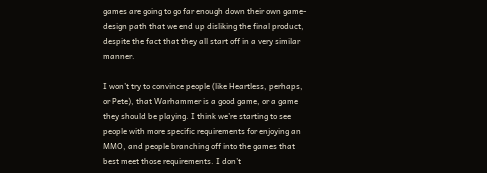games are going to go far enough down their own game-design path that we end up disliking the final product, despite the fact that they all start off in a very similar manner.

I won’t try to convince people (like Heartless, perhaps, or Pete), that Warhammer is a good game, or a game they should be playing. I think we’re starting to see people with more specific requirements for enjoying an MMO, and people branching off into the games that best meet those requirements. I don’t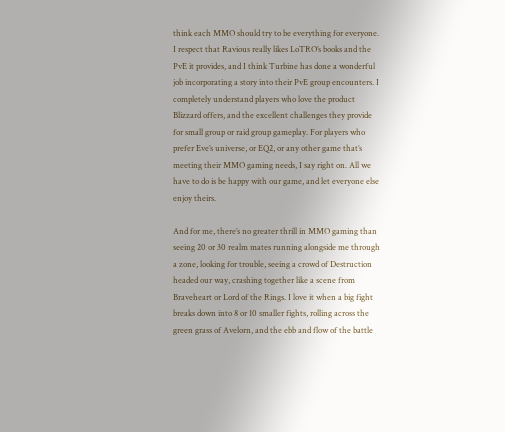think each MMO should try to be everything for everyone. I respect that Ravious really likes LoTRO’s books and the PvE it provides, and I think Turbine has done a wonderful job incorporating a story into their PvE group encounters. I completely understand players who love the product Blizzard offers, and the excellent challenges they provide for small group or raid group gameplay. For players who prefer Eve’s universe, or EQ2, or any other game that’s meeting their MMO gaming needs, I say right on. All we have to do is be happy with our game, and let everyone else enjoy theirs.

And for me, there’s no greater thrill in MMO gaming than seeing 20 or 30 realm mates running alongside me through a zone, looking for trouble, seeing a crowd of Destruction headed our way, crashing together like a scene from Braveheart or Lord of the Rings. I love it when a big fight breaks down into 8 or 10 smaller fights, rolling across the green grass of Avelorn, and the ebb and flow of the battle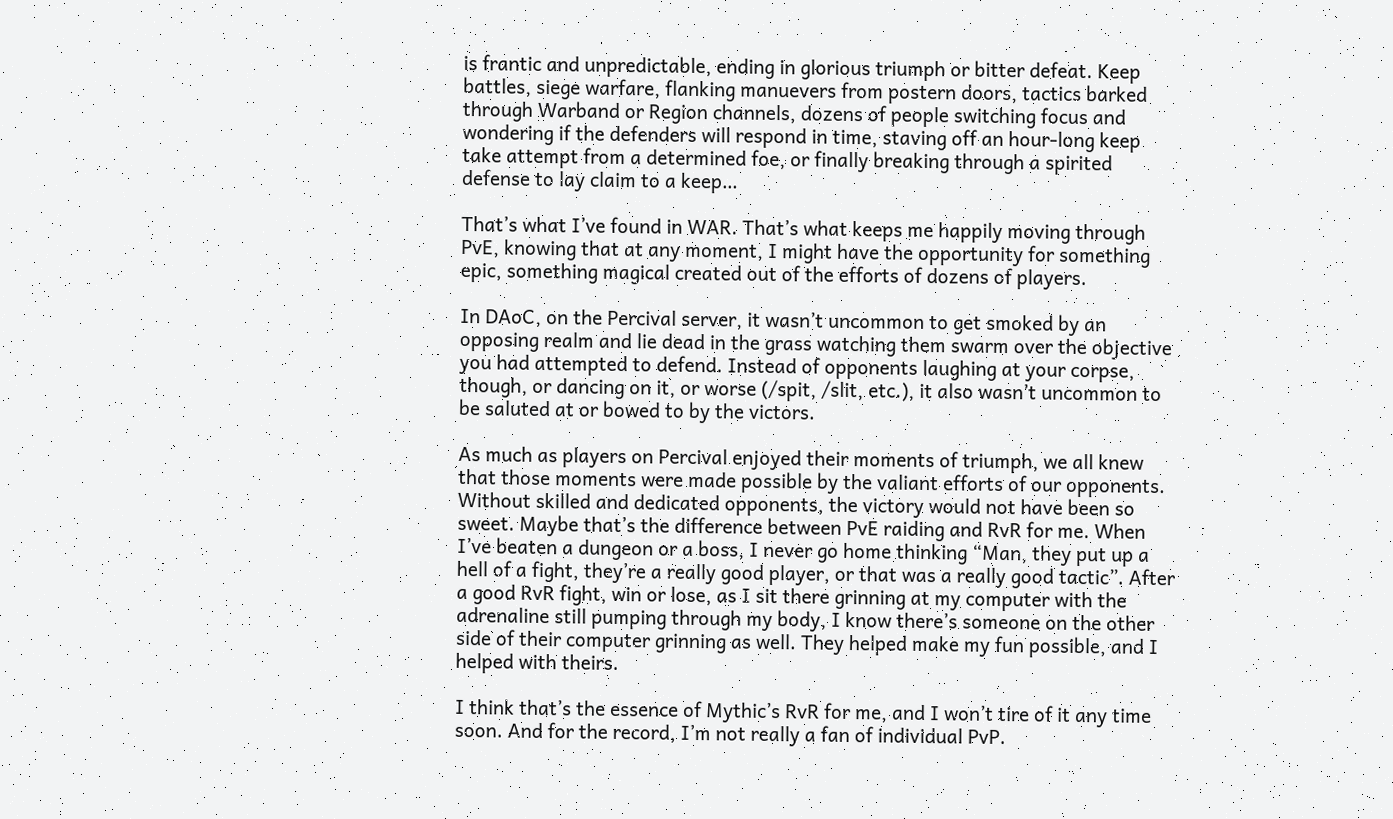is frantic and unpredictable, ending in glorious triumph or bitter defeat. Keep battles, siege warfare, flanking manuevers from postern doors, tactics barked through Warband or Region channels, dozens of people switching focus and wondering if the defenders will respond in time, staving off an hour-long keep take attempt from a determined foe, or finally breaking through a spirited defense to lay claim to a keep…

That’s what I’ve found in WAR. That’s what keeps me happily moving through PvE, knowing that at any moment, I might have the opportunity for something epic, something magical created out of the efforts of dozens of players.

In DAoC, on the Percival server, it wasn’t uncommon to get smoked by an opposing realm and lie dead in the grass watching them swarm over the objective you had attempted to defend. Instead of opponents laughing at your corpse, though, or dancing on it, or worse (/spit, /slit, etc.), it also wasn’t uncommon to be saluted at or bowed to by the victors.

As much as players on Percival enjoyed their moments of triumph, we all knew that those moments were made possible by the valiant efforts of our opponents. Without skilled and dedicated opponents, the victory would not have been so sweet. Maybe that’s the difference between PvE raiding and RvR for me. When I’ve beaten a dungeon or a boss, I never go home thinking “Man, they put up a hell of a fight, they’re a really good player, or that was a really good tactic”. After a good RvR fight, win or lose, as I sit there grinning at my computer with the adrenaline still pumping through my body, I know there’s someone on the other side of their computer grinning as well. They helped make my fun possible, and I helped with theirs.

I think that’s the essence of Mythic’s RvR for me, and I won’t tire of it any time soon. And for the record, I’m not really a fan of individual PvP.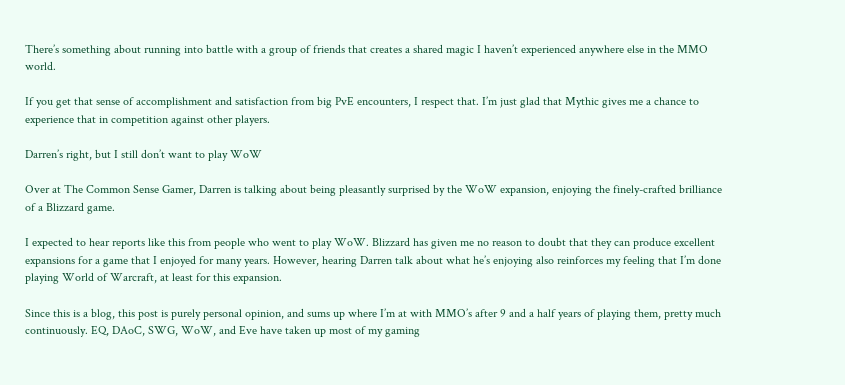There’s something about running into battle with a group of friends that creates a shared magic I haven’t experienced anywhere else in the MMO world.

If you get that sense of accomplishment and satisfaction from big PvE encounters, I respect that. I’m just glad that Mythic gives me a chance to experience that in competition against other players.

Darren’s right, but I still don’t want to play WoW

Over at The Common Sense Gamer, Darren is talking about being pleasantly surprised by the WoW expansion, enjoying the finely-crafted brilliance of a Blizzard game.

I expected to hear reports like this from people who went to play WoW. Blizzard has given me no reason to doubt that they can produce excellent expansions for a game that I enjoyed for many years. However, hearing Darren talk about what he’s enjoying also reinforces my feeling that I’m done playing World of Warcraft, at least for this expansion.

Since this is a blog, this post is purely personal opinion, and sums up where I’m at with MMO’s after 9 and a half years of playing them, pretty much continuously. EQ, DAoC, SWG, WoW, and Eve have taken up most of my gaming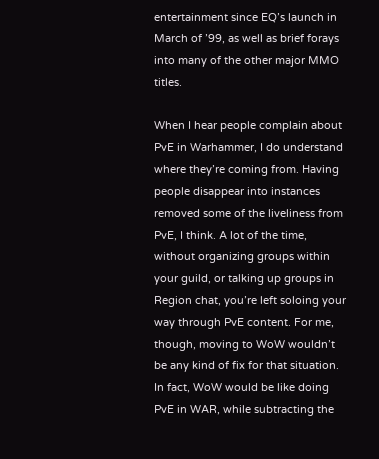entertainment since EQ’s launch in March of ’99, as well as brief forays into many of the other major MMO titles.

When I hear people complain about PvE in Warhammer, I do understand where they’re coming from. Having people disappear into instances removed some of the liveliness from PvE, I think. A lot of the time, without organizing groups within your guild, or talking up groups in Region chat, you’re left soloing your way through PvE content. For me, though, moving to WoW wouldn’t be any kind of fix for that situation. In fact, WoW would be like doing PvE in WAR, while subtracting the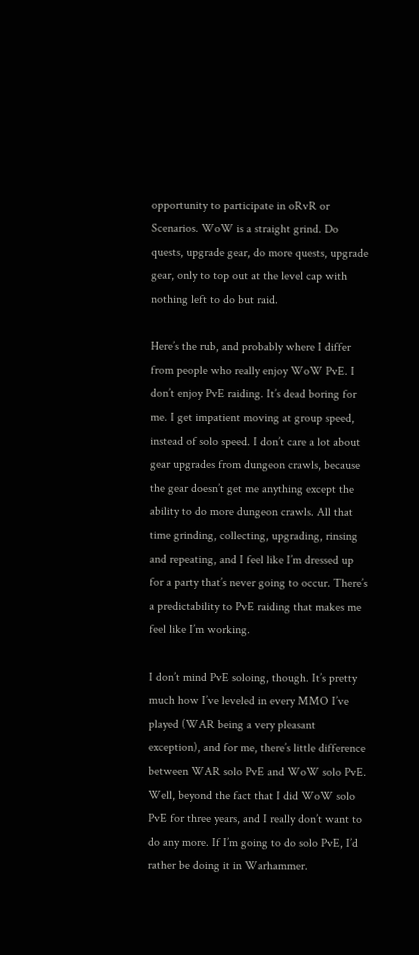opportunity to participate in oRvR or Scenarios. WoW is a straight grind. Do quests, upgrade gear, do more quests, upgrade gear, only to top out at the level cap with nothing left to do but raid.

Here’s the rub, and probably where I differ from people who really enjoy WoW PvE. I don’t enjoy PvE raiding. It’s dead boring for me. I get impatient moving at group speed, instead of solo speed. I don’t care a lot about gear upgrades from dungeon crawls, because the gear doesn’t get me anything except the ability to do more dungeon crawls. All that time grinding, collecting, upgrading, rinsing and repeating, and I feel like I’m dressed up for a party that’s never going to occur. There’s a predictability to PvE raiding that makes me feel like I’m working.

I don’t mind PvE soloing, though. It’s pretty much how I’ve leveled in every MMO I’ve played (WAR being a very pleasant exception), and for me, there’s little difference between WAR solo PvE and WoW solo PvE. Well, beyond the fact that I did WoW solo PvE for three years, and I really don’t want to do any more. If I’m going to do solo PvE, I’d rather be doing it in Warhammer.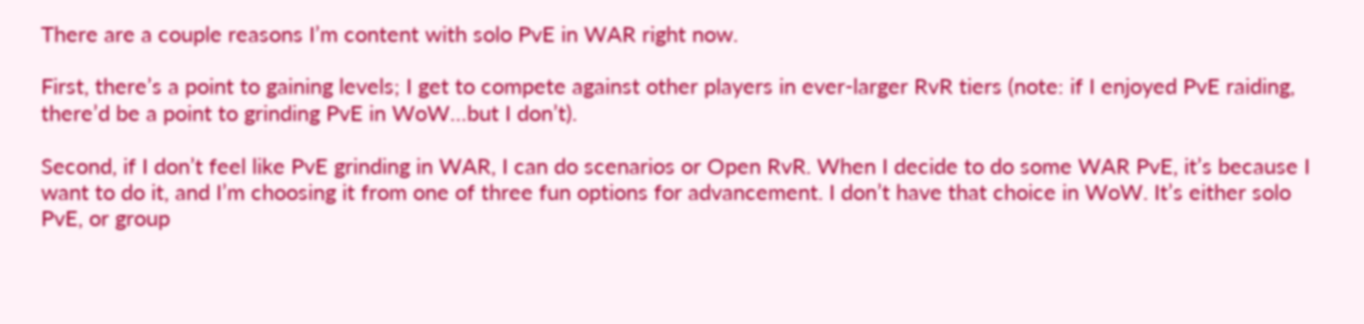There are a couple reasons I’m content with solo PvE in WAR right now.

First, there’s a point to gaining levels; I get to compete against other players in ever-larger RvR tiers (note: if I enjoyed PvE raiding, there’d be a point to grinding PvE in WoW…but I don’t).

Second, if I don’t feel like PvE grinding in WAR, I can do scenarios or Open RvR. When I decide to do some WAR PvE, it’s because I want to do it, and I’m choosing it from one of three fun options for advancement. I don’t have that choice in WoW. It’s either solo PvE, or group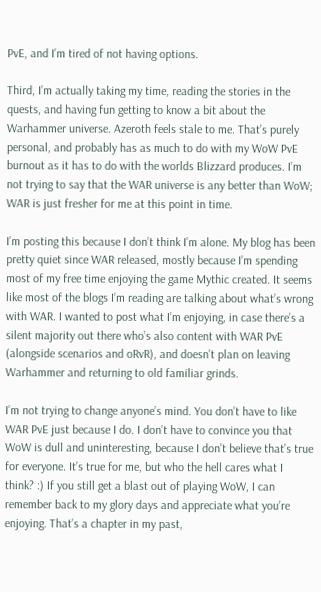PvE, and I’m tired of not having options.

Third, I’m actually taking my time, reading the stories in the quests, and having fun getting to know a bit about the Warhammer universe. Azeroth feels stale to me. That’s purely personal, and probably has as much to do with my WoW PvE burnout as it has to do with the worlds Blizzard produces. I’m not trying to say that the WAR universe is any better than WoW; WAR is just fresher for me at this point in time.

I’m posting this because I don’t think I’m alone. My blog has been pretty quiet since WAR released, mostly because I’m spending most of my free time enjoying the game Mythic created. It seems like most of the blogs I’m reading are talking about what’s wrong with WAR. I wanted to post what I’m enjoying, in case there’s a silent majority out there who’s also content with WAR PvE (alongside scenarios and oRvR), and doesn’t plan on leaving Warhammer and returning to old familiar grinds.

I’m not trying to change anyone’s mind. You don’t have to like WAR PvE just because I do. I don’t have to convince you that WoW is dull and uninteresting, because I don’t believe that’s true for everyone. It’s true for me, but who the hell cares what I think? :) If you still get a blast out of playing WoW, I can remember back to my glory days and appreciate what you’re enjoying. That’s a chapter in my past,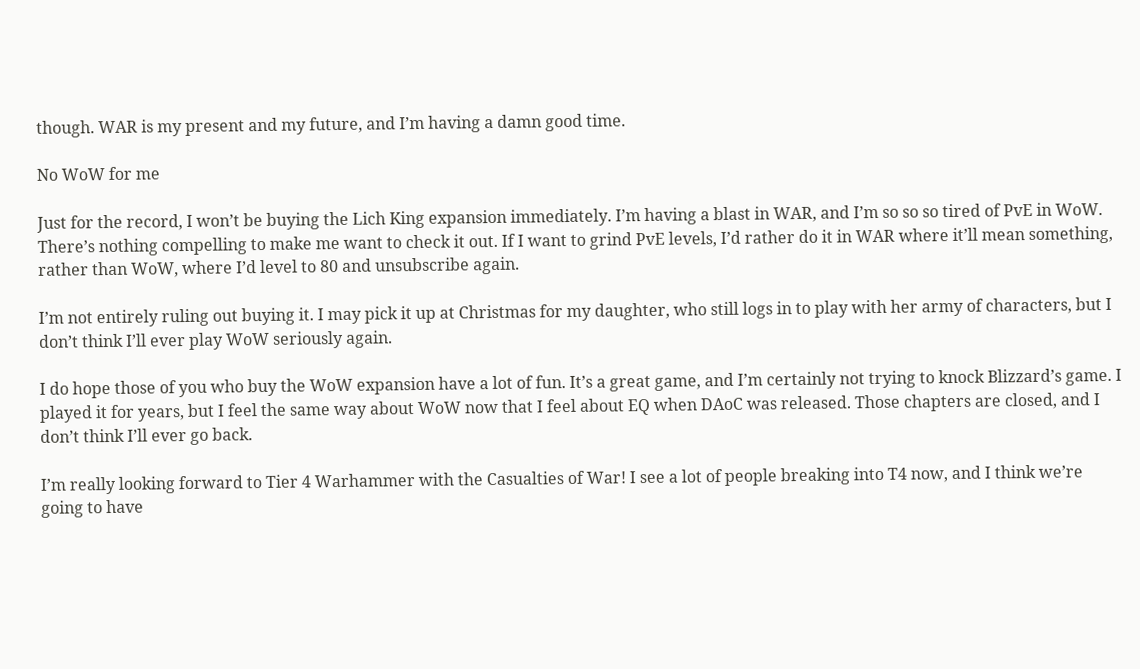though. WAR is my present and my future, and I’m having a damn good time.

No WoW for me

Just for the record, I won’t be buying the Lich King expansion immediately. I’m having a blast in WAR, and I’m so so so tired of PvE in WoW. There’s nothing compelling to make me want to check it out. If I want to grind PvE levels, I’d rather do it in WAR where it’ll mean something, rather than WoW, where I’d level to 80 and unsubscribe again.

I’m not entirely ruling out buying it. I may pick it up at Christmas for my daughter, who still logs in to play with her army of characters, but I don’t think I’ll ever play WoW seriously again.

I do hope those of you who buy the WoW expansion have a lot of fun. It’s a great game, and I’m certainly not trying to knock Blizzard’s game. I played it for years, but I feel the same way about WoW now that I feel about EQ when DAoC was released. Those chapters are closed, and I don’t think I’ll ever go back.

I’m really looking forward to Tier 4 Warhammer with the Casualties of War! I see a lot of people breaking into T4 now, and I think we’re going to have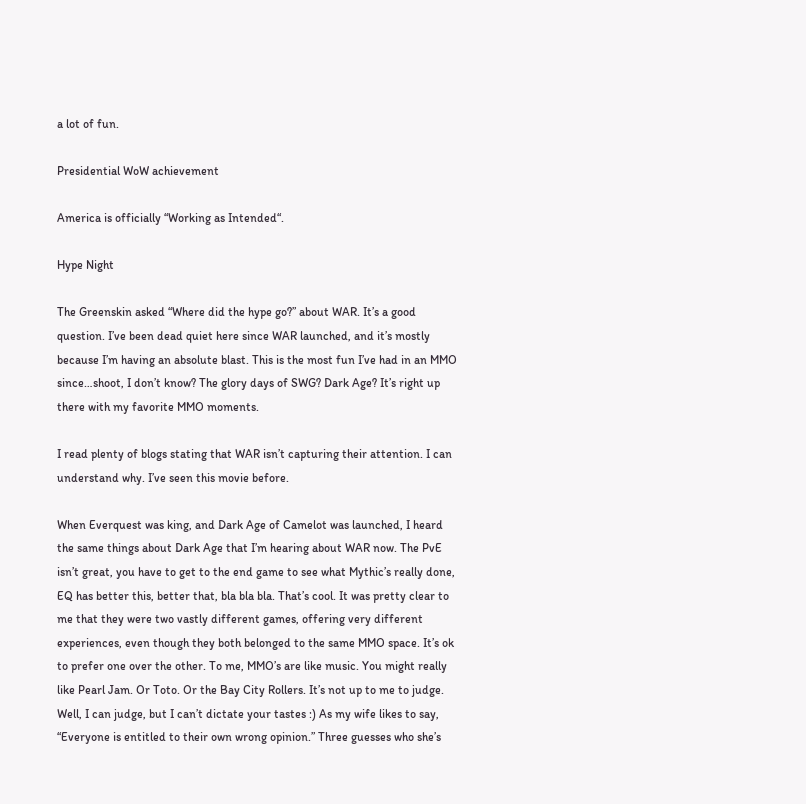a lot of fun.

Presidential WoW achievement

America is officially “Working as Intended“.

Hype Night

The Greenskin asked “Where did the hype go?” about WAR. It’s a good question. I’ve been dead quiet here since WAR launched, and it’s mostly because I’m having an absolute blast. This is the most fun I’ve had in an MMO since…shoot, I don’t know? The glory days of SWG? Dark Age? It’s right up there with my favorite MMO moments.

I read plenty of blogs stating that WAR isn’t capturing their attention. I can understand why. I’ve seen this movie before.

When Everquest was king, and Dark Age of Camelot was launched, I heard the same things about Dark Age that I’m hearing about WAR now. The PvE isn’t great, you have to get to the end game to see what Mythic’s really done, EQ has better this, better that, bla bla bla. That’s cool. It was pretty clear to me that they were two vastly different games, offering very different experiences, even though they both belonged to the same MMO space. It’s ok to prefer one over the other. To me, MMO’s are like music. You might really like Pearl Jam. Or Toto. Or the Bay City Rollers. It’s not up to me to judge. Well, I can judge, but I can’t dictate your tastes :) As my wife likes to say, “Everyone is entitled to their own wrong opinion.” Three guesses who she’s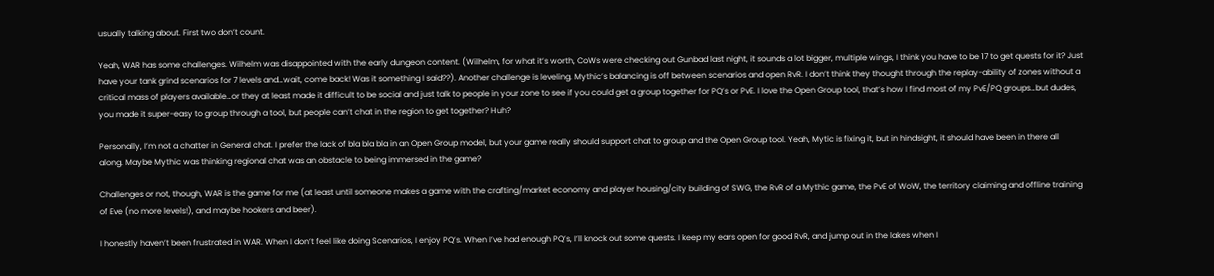usually talking about. First two don’t count.

Yeah, WAR has some challenges. Wilhelm was disappointed with the early dungeon content. (Wilhelm, for what it’s worth, CoWs were checking out Gunbad last night, it sounds a lot bigger, multiple wings, I think you have to be 17 to get quests for it? Just have your tank grind scenarios for 7 levels and…wait, come back! Was it something I said??). Another challenge is leveling. Mythic’s balancing is off between scenarios and open RvR. I don’t think they thought through the replay-ability of zones without a critical mass of players available…or they at least made it difficult to be social and just talk to people in your zone to see if you could get a group together for PQ’s or PvE. I love the Open Group tool, that’s how I find most of my PvE/PQ groups…but dudes, you made it super-easy to group through a tool, but people can’t chat in the region to get together? Huh?

Personally, I’m not a chatter in General chat. I prefer the lack of bla bla bla in an Open Group model, but your game really should support chat to group and the Open Group tool. Yeah, Mytic is fixing it, but in hindsight, it should have been in there all along. Maybe Mythic was thinking regional chat was an obstacle to being immersed in the game?

Challenges or not, though, WAR is the game for me (at least until someone makes a game with the crafting/market economy and player housing/city building of SWG, the RvR of a Mythic game, the PvE of WoW, the territory claiming and offline training of Eve (no more levels!), and maybe hookers and beer).

I honestly haven’t been frustrated in WAR. When I don’t feel like doing Scenarios, I enjoy PQ’s. When I’ve had enough PQ’s, I’ll knock out some quests. I keep my ears open for good RvR, and jump out in the lakes when I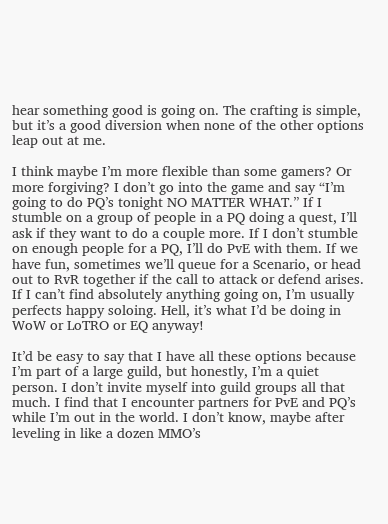hear something good is going on. The crafting is simple, but it’s a good diversion when none of the other options leap out at me.

I think maybe I’m more flexible than some gamers? Or more forgiving? I don’t go into the game and say “I’m going to do PQ’s tonight NO MATTER WHAT.” If I stumble on a group of people in a PQ doing a quest, I’ll ask if they want to do a couple more. If I don’t stumble on enough people for a PQ, I’ll do PvE with them. If we have fun, sometimes we’ll queue for a Scenario, or head out to RvR together if the call to attack or defend arises. If I can’t find absolutely anything going on, I’m usually perfects happy soloing. Hell, it’s what I’d be doing in WoW or LoTRO or EQ anyway!

It’d be easy to say that I have all these options because I’m part of a large guild, but honestly, I’m a quiet person. I don’t invite myself into guild groups all that much. I find that I encounter partners for PvE and PQ’s while I’m out in the world. I don’t know, maybe after leveling in like a dozen MMO’s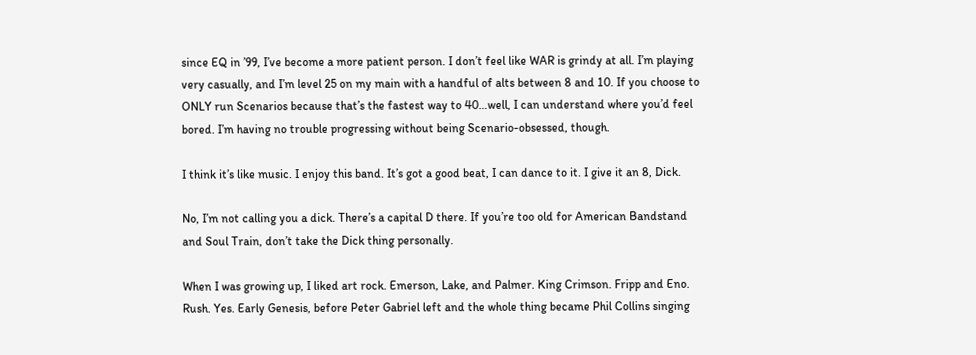since EQ in ’99, I’ve become a more patient person. I don’t feel like WAR is grindy at all. I’m playing very casually, and I’m level 25 on my main with a handful of alts between 8 and 10. If you choose to ONLY run Scenarios because that’s the fastest way to 40…well, I can understand where you’d feel bored. I’m having no trouble progressing without being Scenario-obsessed, though.

I think it’s like music. I enjoy this band. It’s got a good beat, I can dance to it. I give it an 8, Dick.

No, I’m not calling you a dick. There’s a capital D there. If you’re too old for American Bandstand and Soul Train, don’t take the Dick thing personally.

When I was growing up, I liked art rock. Emerson, Lake, and Palmer. King Crimson. Fripp and Eno. Rush. Yes. Early Genesis, before Peter Gabriel left and the whole thing became Phil Collins singing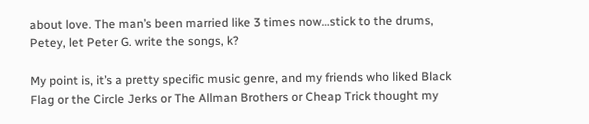about love. The man’s been married like 3 times now…stick to the drums, Petey, let Peter G. write the songs, k?

My point is, it’s a pretty specific music genre, and my friends who liked Black Flag or the Circle Jerks or The Allman Brothers or Cheap Trick thought my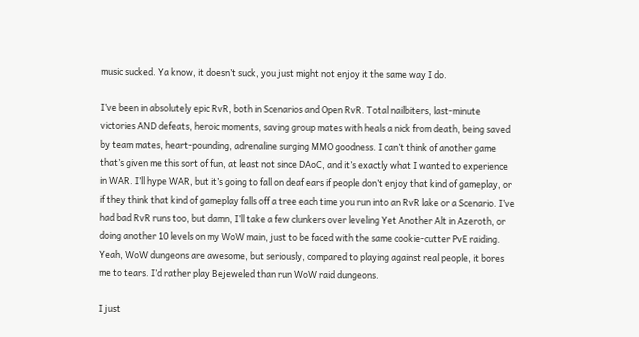music sucked. Ya know, it doesn’t suck, you just might not enjoy it the same way I do.

I’ve been in absolutely epic RvR, both in Scenarios and Open RvR. Total nailbiters, last-minute victories AND defeats, heroic moments, saving group mates with heals a nick from death, being saved by team mates, heart-pounding, adrenaline surging MMO goodness. I can’t think of another game that’s given me this sort of fun, at least not since DAoC, and it’s exactly what I wanted to experience in WAR. I’ll hype WAR, but it’s going to fall on deaf ears if people don’t enjoy that kind of gameplay, or if they think that kind of gameplay falls off a tree each time you run into an RvR lake or a Scenario. I’ve had bad RvR runs too, but damn, I’ll take a few clunkers over leveling Yet Another Alt in Azeroth, or doing another 10 levels on my WoW main, just to be faced with the same cookie-cutter PvE raiding. Yeah, WoW dungeons are awesome, but seriously, compared to playing against real people, it bores me to tears. I’d rather play Bejeweled than run WoW raid dungeons.

I just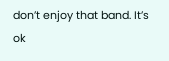don’t enjoy that band. It’s ok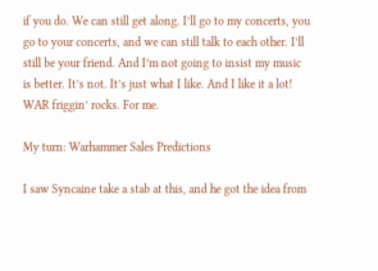if you do. We can still get along. I’ll go to my concerts, you go to your concerts, and we can still talk to each other. I’ll still be your friend. And I’m not going to insist my music is better. It’s not. It’s just what I like. And I like it a lot! WAR friggin’ rocks. For me.

My turn: Warhammer Sales Predictions

I saw Syncaine take a stab at this, and he got the idea from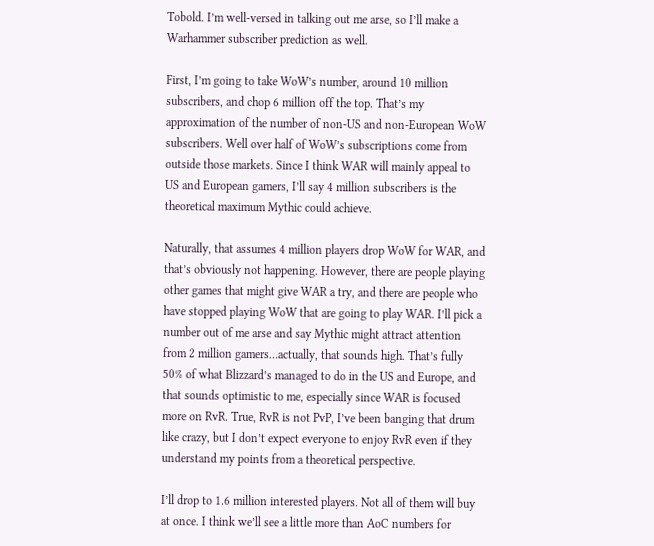Tobold. I’m well-versed in talking out me arse, so I’ll make a Warhammer subscriber prediction as well.

First, I’m going to take WoW’s number, around 10 million subscribers, and chop 6 million off the top. That’s my approximation of the number of non-US and non-European WoW subscribers. Well over half of WoW’s subscriptions come from outside those markets. Since I think WAR will mainly appeal to US and European gamers, I’ll say 4 million subscribers is the theoretical maximum Mythic could achieve.

Naturally, that assumes 4 million players drop WoW for WAR, and that’s obviously not happening. However, there are people playing other games that might give WAR a try, and there are people who have stopped playing WoW that are going to play WAR. I’ll pick a number out of me arse and say Mythic might attract attention from 2 million gamers…actually, that sounds high. That’s fully 50% of what Blizzard’s managed to do in the US and Europe, and that sounds optimistic to me, especially since WAR is focused more on RvR. True, RvR is not PvP, I’ve been banging that drum like crazy, but I don’t expect everyone to enjoy RvR even if they understand my points from a theoretical perspective.

I’ll drop to 1.6 million interested players. Not all of them will buy at once. I think we’ll see a little more than AoC numbers for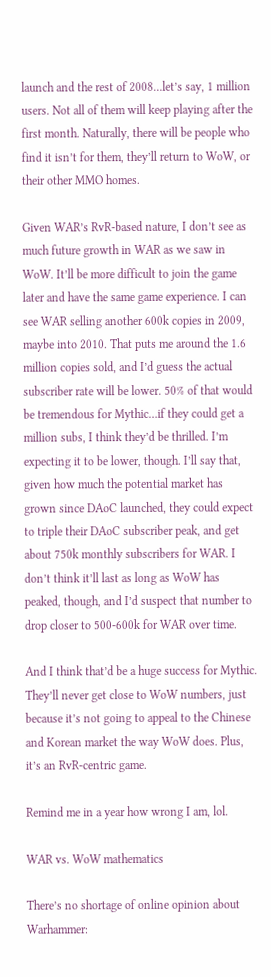launch and the rest of 2008…let’s say, 1 million users. Not all of them will keep playing after the first month. Naturally, there will be people who find it isn’t for them, they’ll return to WoW, or their other MMO homes.

Given WAR’s RvR-based nature, I don’t see as much future growth in WAR as we saw in WoW. It’ll be more difficult to join the game later and have the same game experience. I can see WAR selling another 600k copies in 2009, maybe into 2010. That puts me around the 1.6 million copies sold, and I’d guess the actual subscriber rate will be lower. 50% of that would be tremendous for Mythic…if they could get a million subs, I think they’d be thrilled. I’m expecting it to be lower, though. I’ll say that, given how much the potential market has grown since DAoC launched, they could expect to triple their DAoC subscriber peak, and get about 750k monthly subscribers for WAR. I don’t think it’ll last as long as WoW has peaked, though, and I’d suspect that number to drop closer to 500-600k for WAR over time.

And I think that’d be a huge success for Mythic. They’ll never get close to WoW numbers, just because it’s not going to appeal to the Chinese and Korean market the way WoW does. Plus, it’s an RvR-centric game.

Remind me in a year how wrong I am, lol.

WAR vs. WoW mathematics

There’s no shortage of online opinion about Warhammer: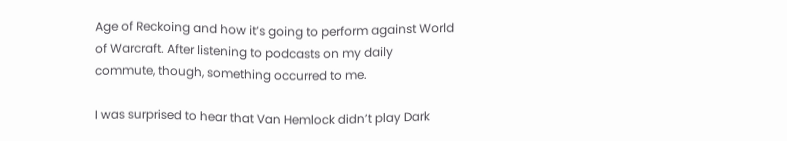Age of Reckoing and how it’s going to perform against World of Warcraft. After listening to podcasts on my daily commute, though, something occurred to me.

I was surprised to hear that Van Hemlock didn’t play Dark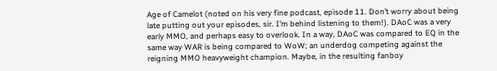Age of Camelot (noted on his very fine podcast, episode 11. Don’t worry about being late putting out your episodes, sir. I’m behind listening to them!). DAoC was a very early MMO, and perhaps easy to overlook. In a way, DAoC was compared to EQ in the same way WAR is being compared to WoW; an underdog competing against the reigning MMO heavyweight champion. Maybe, in the resulting fanboy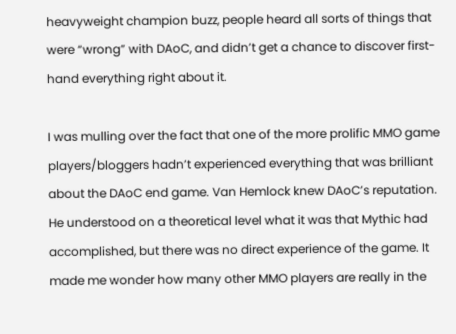heavyweight champion buzz, people heard all sorts of things that were “wrong” with DAoC, and didn’t get a chance to discover first-hand everything right about it.

I was mulling over the fact that one of the more prolific MMO game players/bloggers hadn’t experienced everything that was brilliant about the DAoC end game. Van Hemlock knew DAoC’s reputation. He understood on a theoretical level what it was that Mythic had accomplished, but there was no direct experience of the game. It made me wonder how many other MMO players are really in the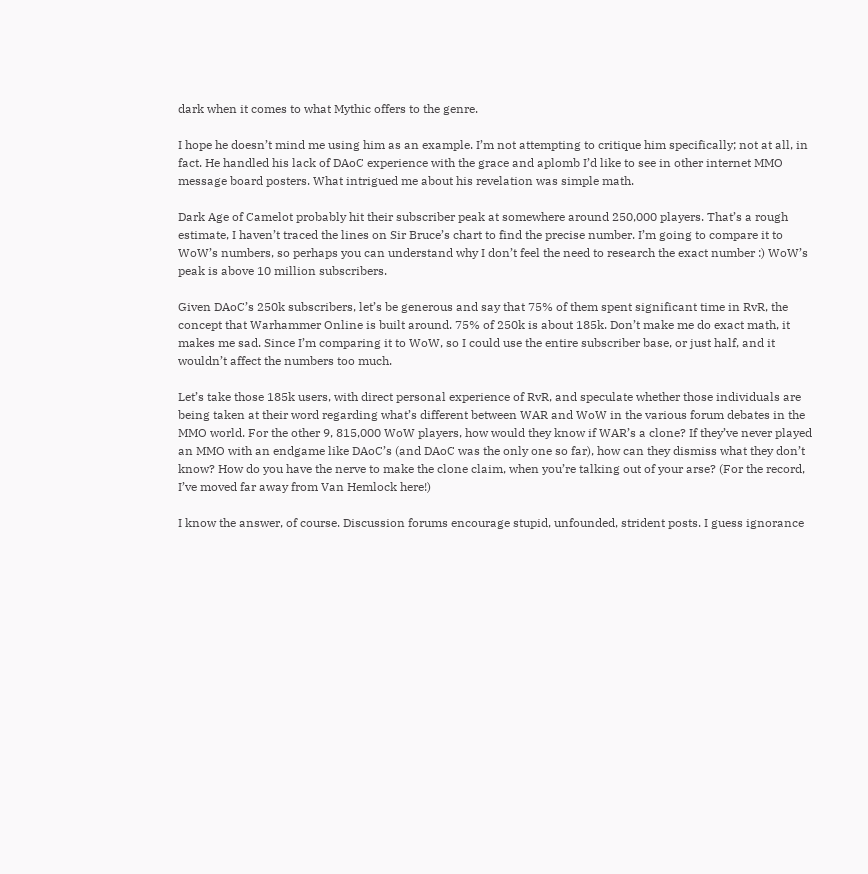dark when it comes to what Mythic offers to the genre.

I hope he doesn’t mind me using him as an example. I’m not attempting to critique him specifically; not at all, in fact. He handled his lack of DAoC experience with the grace and aplomb I’d like to see in other internet MMO message board posters. What intrigued me about his revelation was simple math.

Dark Age of Camelot probably hit their subscriber peak at somewhere around 250,000 players. That’s a rough estimate, I haven’t traced the lines on Sir Bruce’s chart to find the precise number. I’m going to compare it to WoW’s numbers, so perhaps you can understand why I don’t feel the need to research the exact number :) WoW’s peak is above 10 million subscribers.

Given DAoC’s 250k subscribers, let’s be generous and say that 75% of them spent significant time in RvR, the concept that Warhammer Online is built around. 75% of 250k is about 185k. Don’t make me do exact math, it makes me sad. Since I’m comparing it to WoW, so I could use the entire subscriber base, or just half, and it wouldn’t affect the numbers too much.

Let’s take those 185k users, with direct personal experience of RvR, and speculate whether those individuals are being taken at their word regarding what’s different between WAR and WoW in the various forum debates in the MMO world. For the other 9, 815,000 WoW players, how would they know if WAR’s a clone? If they’ve never played an MMO with an endgame like DAoC’s (and DAoC was the only one so far), how can they dismiss what they don’t know? How do you have the nerve to make the clone claim, when you’re talking out of your arse? (For the record, I’ve moved far away from Van Hemlock here!)

I know the answer, of course. Discussion forums encourage stupid, unfounded, strident posts. I guess ignorance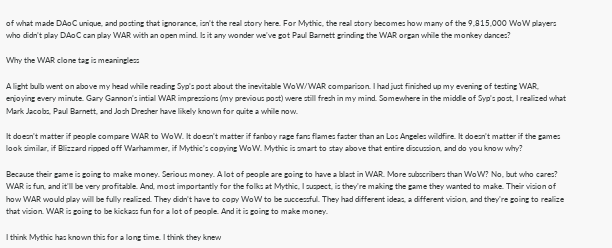of what made DAoC unique, and posting that ignorance, isn’t the real story here. For Mythic, the real story becomes how many of the 9,815,000 WoW players who didn’t play DAoC can play WAR with an open mind. Is it any wonder we’ve got Paul Barnett grinding the WAR organ while the monkey dances?

Why the WAR clone tag is meaningless

A light bulb went on above my head while reading Syp’s post about the inevitable WoW/WAR comparison. I had just finished up my evening of testing WAR, enjoying every minute. Gary Gannon’s intial WAR impressions (my previous post) were still fresh in my mind. Somewhere in the middle of Syp’s post, I realized what Mark Jacobs, Paul Barnett, and Josh Dresher have likely known for quite a while now.

It doesn’t matter if people compare WAR to WoW. It doesn’t matter if fanboy rage fans flames faster than an Los Angeles wildfire. It doesn’t matter if the games look similar, if Blizzard ripped off Warhammer, if Mythic’s copying WoW. Mythic is smart to stay above that entire discussion, and do you know why?

Because their game is going to make money. Serious money. A lot of people are going to have a blast in WAR. More subscribers than WoW? No, but who cares? WAR is fun, and it’ll be very profitable. And, most importantly for the folks at Mythic, I suspect, is they’re making the game they wanted to make. Their vision of how WAR would play will be fully realized. They didn’t have to copy WoW to be successful. They had different ideas, a different vision, and they’re going to realize that vision. WAR is going to be kickass fun for a lot of people. And it is going to make money.

I think Mythic has known this for a long time. I think they knew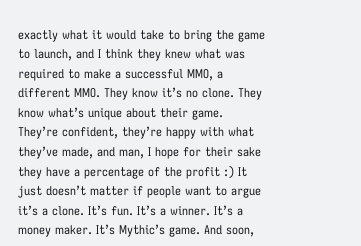exactly what it would take to bring the game to launch, and I think they knew what was required to make a successful MMO, a different MMO. They know it’s no clone. They know what’s unique about their game. They’re confident, they’re happy with what they’ve made, and man, I hope for their sake they have a percentage of the profit :) It just doesn’t matter if people want to argue it’s a clone. It’s fun. It’s a winner. It’s a money maker. It’s Mythic’s game. And soon,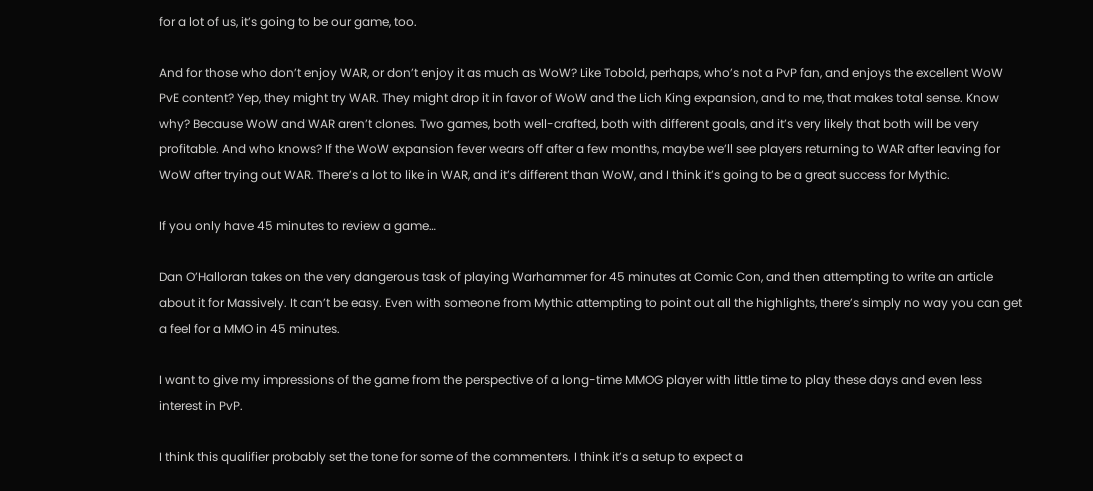for a lot of us, it’s going to be our game, too.

And for those who don’t enjoy WAR, or don’t enjoy it as much as WoW? Like Tobold, perhaps, who’s not a PvP fan, and enjoys the excellent WoW PvE content? Yep, they might try WAR. They might drop it in favor of WoW and the Lich King expansion, and to me, that makes total sense. Know why? Because WoW and WAR aren’t clones. Two games, both well-crafted, both with different goals, and it’s very likely that both will be very profitable. And who knows? If the WoW expansion fever wears off after a few months, maybe we’ll see players returning to WAR after leaving for WoW after trying out WAR. There’s a lot to like in WAR, and it’s different than WoW, and I think it’s going to be a great success for Mythic.

If you only have 45 minutes to review a game…

Dan O’Halloran takes on the very dangerous task of playing Warhammer for 45 minutes at Comic Con, and then attempting to write an article about it for Massively. It can’t be easy. Even with someone from Mythic attempting to point out all the highlights, there’s simply no way you can get a feel for a MMO in 45 minutes.

I want to give my impressions of the game from the perspective of a long-time MMOG player with little time to play these days and even less interest in PvP.

I think this qualifier probably set the tone for some of the commenters. I think it’s a setup to expect a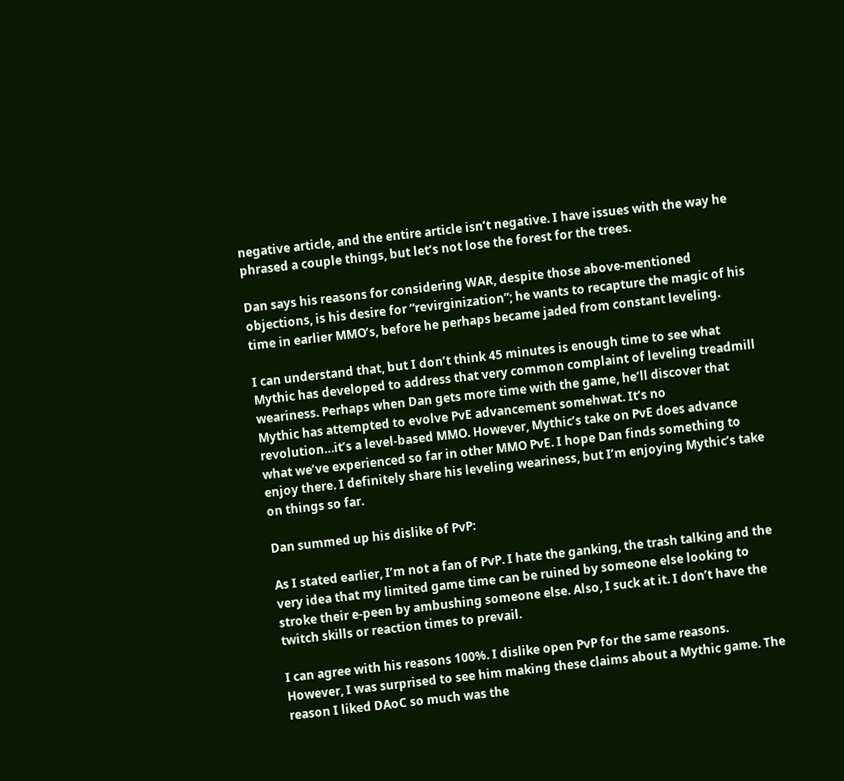negative article, and the entire article isn’t negative. I have issues with the way he phrased a couple things, but let’s not lose the forest for the trees.

Dan says his reasons for considering WAR, despite those above-mentioned objections, is his desire for “revirginization”; he wants to recapture the magic of his time in earlier MMO’s, before he perhaps became jaded from constant leveling.

I can understand that, but I don’t think 45 minutes is enough time to see what Mythic has developed to address that very common complaint of leveling treadmill weariness. Perhaps when Dan gets more time with the game, he’ll discover that Mythic has attempted to evolve PvE advancement somehwat. It’s no revolution…it’s a level-based MMO. However, Mythic’s take on PvE does advance what we’ve experienced so far in other MMO PvE. I hope Dan finds something to enjoy there. I definitely share his leveling weariness, but I’m enjoying Mythic’s take on things so far.

Dan summed up his dislike of PvP:

As I stated earlier, I’m not a fan of PvP. I hate the ganking, the trash talking and the very idea that my limited game time can be ruined by someone else looking to stroke their e-peen by ambushing someone else. Also, I suck at it. I don’t have the twitch skills or reaction times to prevail.

I can agree with his reasons 100%. I dislike open PvP for the same reasons. However, I was surprised to see him making these claims about a Mythic game. The reason I liked DAoC so much was the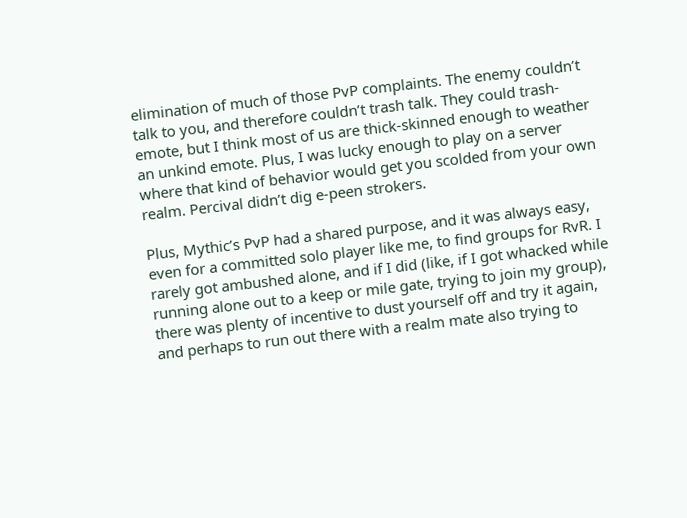elimination of much of those PvP complaints. The enemy couldn’t talk to you, and therefore couldn’t trash talk. They could trash-emote, but I think most of us are thick-skinned enough to weather an unkind emote. Plus, I was lucky enough to play on a server where that kind of behavior would get you scolded from your own realm. Percival didn’t dig e-peen strokers.

Plus, Mythic’s PvP had a shared purpose, and it was always easy, even for a committed solo player like me, to find groups for RvR. I rarely got ambushed alone, and if I did (like, if I got whacked while running alone out to a keep or mile gate, trying to join my group), there was plenty of incentive to dust yourself off and try it again, and perhaps to run out there with a realm mate also trying to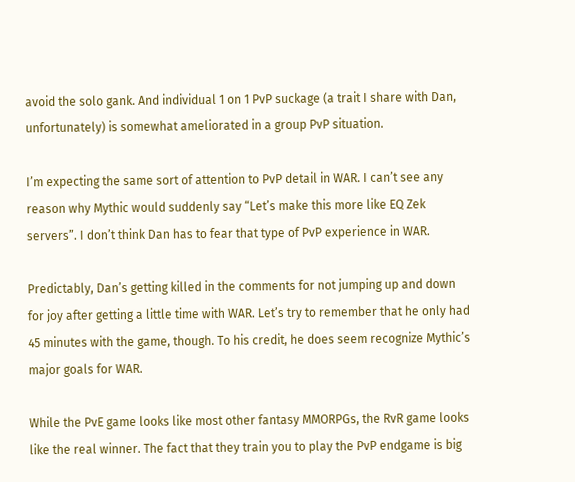avoid the solo gank. And individual 1 on 1 PvP suckage (a trait I share with Dan, unfortunately) is somewhat ameliorated in a group PvP situation.

I’m expecting the same sort of attention to PvP detail in WAR. I can’t see any reason why Mythic would suddenly say “Let’s make this more like EQ Zek servers”. I don’t think Dan has to fear that type of PvP experience in WAR.

Predictably, Dan’s getting killed in the comments for not jumping up and down for joy after getting a little time with WAR. Let’s try to remember that he only had 45 minutes with the game, though. To his credit, he does seem recognize Mythic’s major goals for WAR.

While the PvE game looks like most other fantasy MMORPGs, the RvR game looks like the real winner. The fact that they train you to play the PvP endgame is big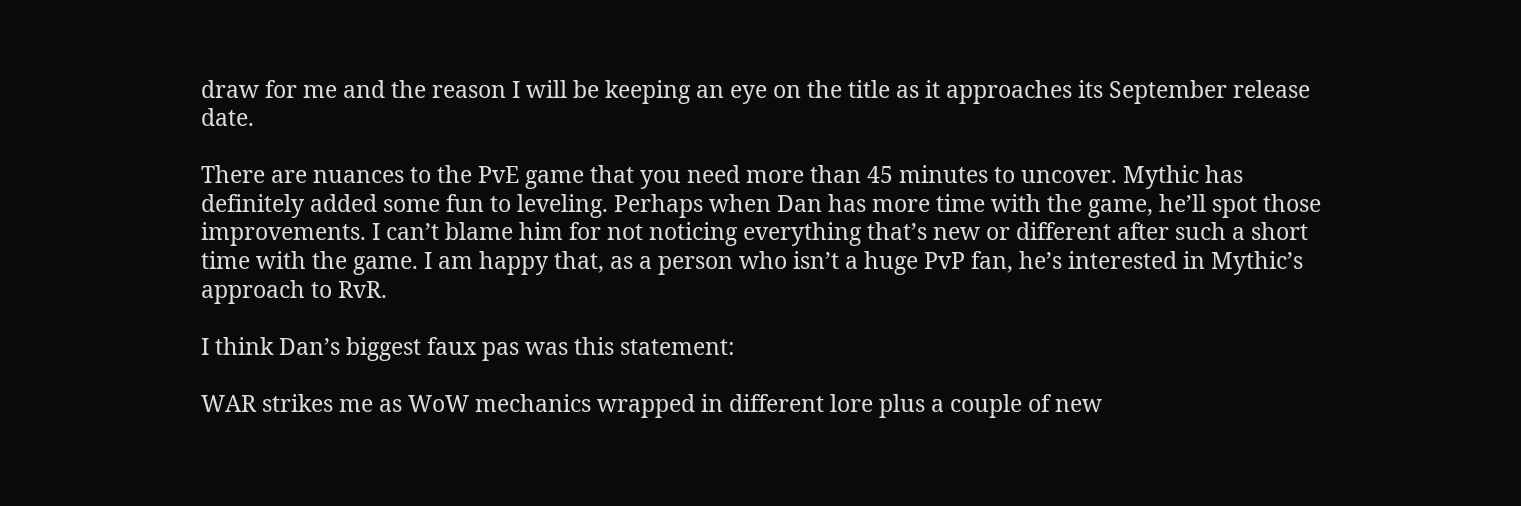draw for me and the reason I will be keeping an eye on the title as it approaches its September release date.

There are nuances to the PvE game that you need more than 45 minutes to uncover. Mythic has definitely added some fun to leveling. Perhaps when Dan has more time with the game, he’ll spot those improvements. I can’t blame him for not noticing everything that’s new or different after such a short time with the game. I am happy that, as a person who isn’t a huge PvP fan, he’s interested in Mythic’s approach to RvR.

I think Dan’s biggest faux pas was this statement:

WAR strikes me as WoW mechanics wrapped in different lore plus a couple of new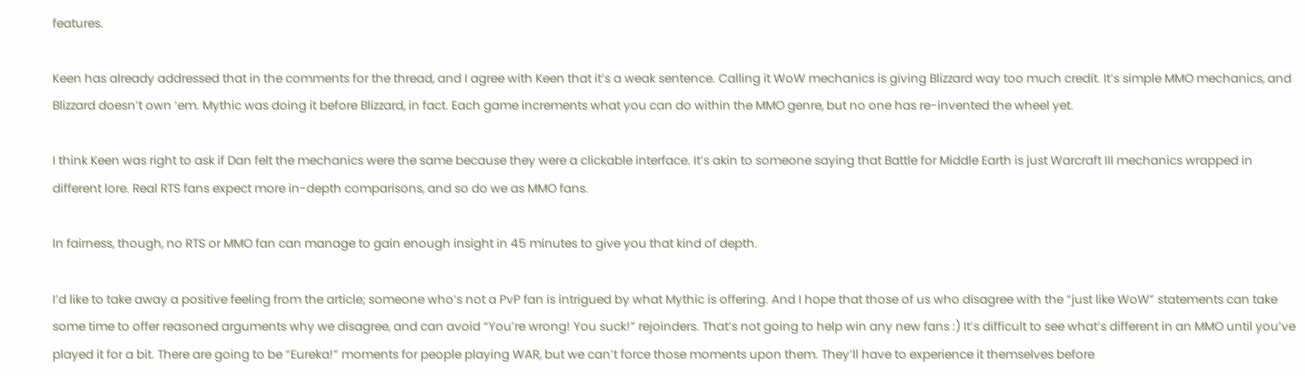features.

Keen has already addressed that in the comments for the thread, and I agree with Keen that it’s a weak sentence. Calling it WoW mechanics is giving Blizzard way too much credit. It’s simple MMO mechanics, and Blizzard doesn’t own ‘em. Mythic was doing it before Blizzard, in fact. Each game increments what you can do within the MMO genre, but no one has re-invented the wheel yet.

I think Keen was right to ask if Dan felt the mechanics were the same because they were a clickable interface. It’s akin to someone saying that Battle for Middle Earth is just Warcraft III mechanics wrapped in different lore. Real RTS fans expect more in-depth comparisons, and so do we as MMO fans.

In fairness, though, no RTS or MMO fan can manage to gain enough insight in 45 minutes to give you that kind of depth.

I’d like to take away a positive feeling from the article; someone who’s not a PvP fan is intrigued by what Mythic is offering. And I hope that those of us who disagree with the “just like WoW” statements can take some time to offer reasoned arguments why we disagree, and can avoid “You’re wrong! You suck!” rejoinders. That’s not going to help win any new fans :) It’s difficult to see what’s different in an MMO until you’ve played it for a bit. There are going to be “Eureka!” moments for people playing WAR, but we can’t force those moments upon them. They’ll have to experience it themselves before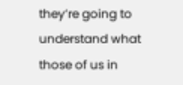they’re going to understand what those of us in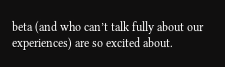beta (and who can’t talk fully about our experiences) are so excited about.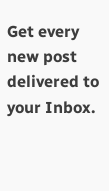Get every new post delivered to your Inbox.